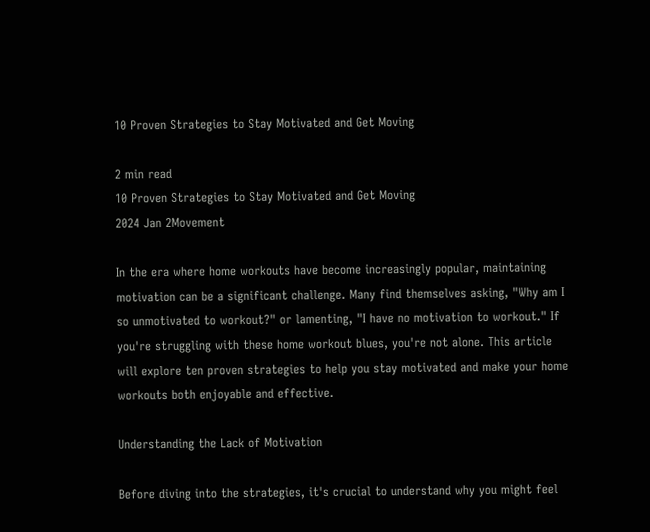10 Proven Strategies to Stay Motivated and Get Moving

2 min read
10 Proven Strategies to Stay Motivated and Get Moving
2024 Jan 2Movement

In the era where home workouts have become increasingly popular, maintaining motivation can be a significant challenge. Many find themselves asking, "Why am I so unmotivated to workout?" or lamenting, "I have no motivation to workout." If you're struggling with these home workout blues, you're not alone. This article will explore ten proven strategies to help you stay motivated and make your home workouts both enjoyable and effective.

Understanding the Lack of Motivation

Before diving into the strategies, it's crucial to understand why you might feel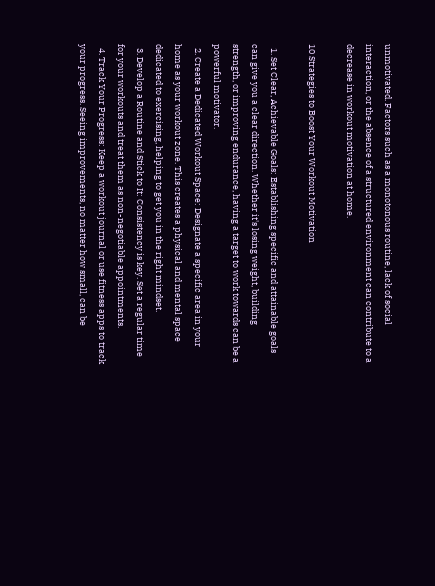unmotivated. Factors such as a monotonous routine, lack of social interaction, or the absence of a structured environment can contribute to a decrease in workout motivation at home.

10 Strategies to Boost Your Workout Motivation

  1. Set Clear, Achievable Goals: Establishing specific and attainable goals can give you a clear direction. Whether it's losing weight, building strength, or improving endurance, having a target to work towards can be a powerful motivator.
  2. Create a Dedicated Workout Space: Designate a specific area in your home as your workout zone. This creates a physical and mental space dedicated to exercising, helping to get you in the right mindset.
  3. Develop a Routine and Stick to It: Consistency is key. Set a regular time for your workouts and treat them as non-negotiable appointments.
  4. Track Your Progress: Keep a workout journal or use fitness apps to track your progress. Seeing improvements, no matter how small, can be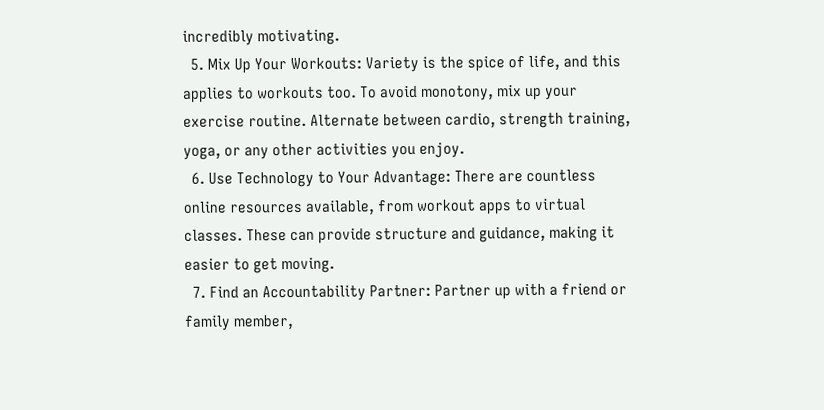incredibly motivating.
  5. Mix Up Your Workouts: Variety is the spice of life, and this applies to workouts too. To avoid monotony, mix up your exercise routine. Alternate between cardio, strength training, yoga, or any other activities you enjoy.
  6. Use Technology to Your Advantage: There are countless online resources available, from workout apps to virtual classes. These can provide structure and guidance, making it easier to get moving.
  7. Find an Accountability Partner: Partner up with a friend or family member,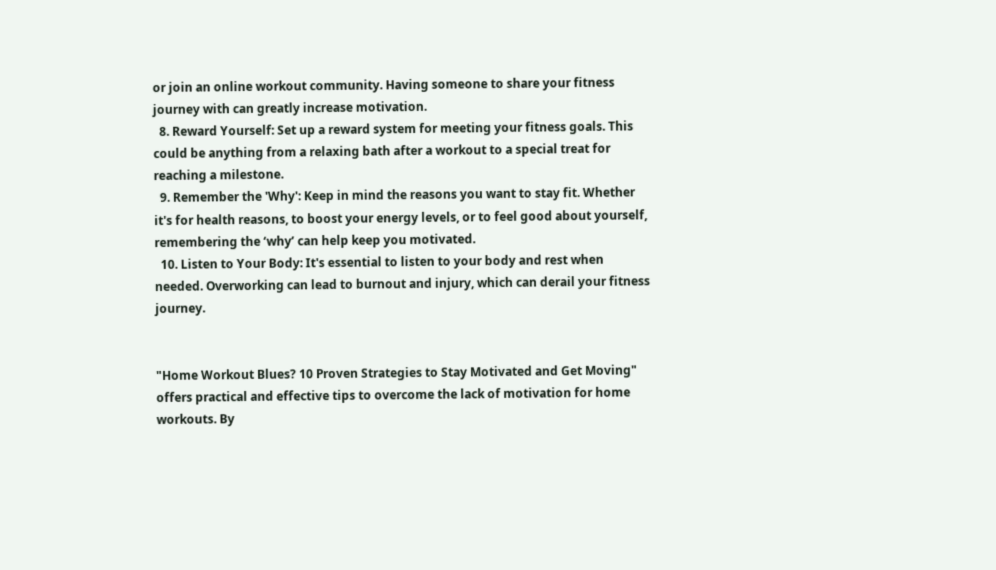or join an online workout community. Having someone to share your fitness journey with can greatly increase motivation.
  8. Reward Yourself: Set up a reward system for meeting your fitness goals. This could be anything from a relaxing bath after a workout to a special treat for reaching a milestone.
  9. Remember the 'Why': Keep in mind the reasons you want to stay fit. Whether it's for health reasons, to boost your energy levels, or to feel good about yourself, remembering the ‘why’ can help keep you motivated.
  10. Listen to Your Body: It's essential to listen to your body and rest when needed. Overworking can lead to burnout and injury, which can derail your fitness journey.


"Home Workout Blues? 10 Proven Strategies to Stay Motivated and Get Moving" offers practical and effective tips to overcome the lack of motivation for home workouts. By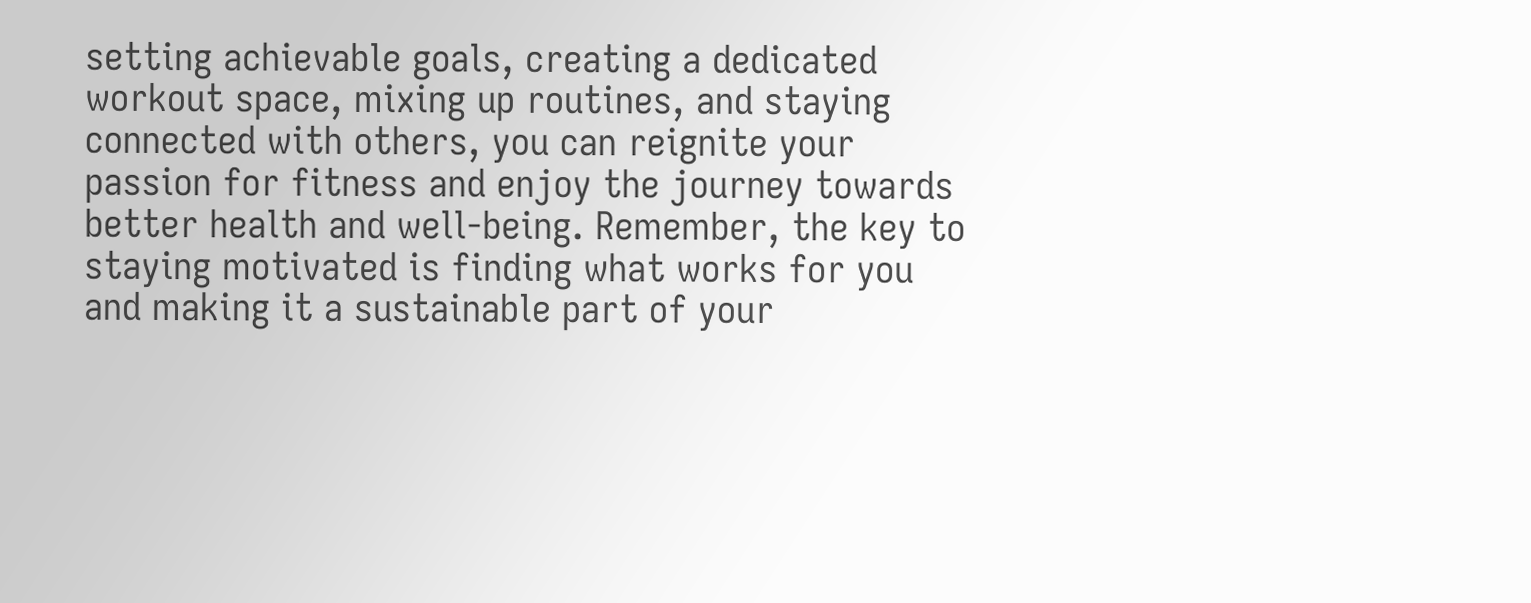setting achievable goals, creating a dedicated workout space, mixing up routines, and staying connected with others, you can reignite your passion for fitness and enjoy the journey towards better health and well-being. Remember, the key to staying motivated is finding what works for you and making it a sustainable part of your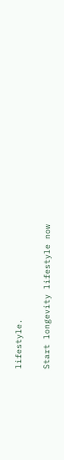lifestyle.

Start longevity lifestyle now